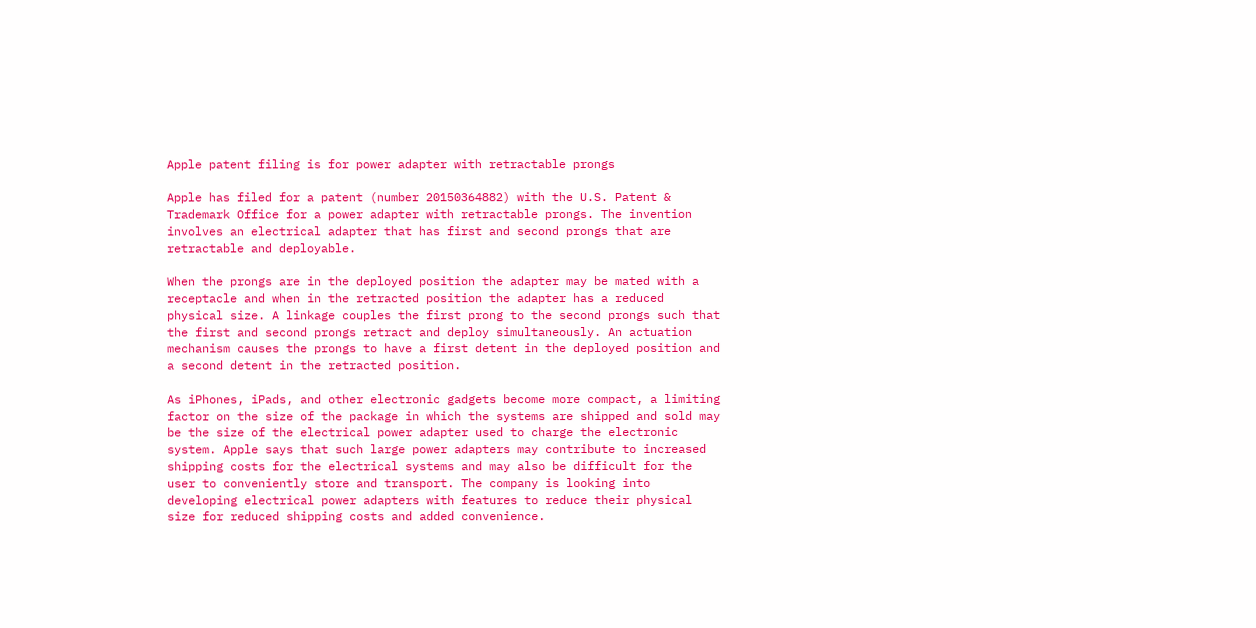Apple patent filing is for power adapter with retractable prongs

Apple has filed for a patent (number 20150364882) with the U.S. Patent & Trademark Office for a power adapter with retractable prongs. The invention involves an electrical adapter that has first and second prongs that are retractable and deployable.

When the prongs are in the deployed position the adapter may be mated with a receptacle and when in the retracted position the adapter has a reduced physical size. A linkage couples the first prong to the second prongs such that the first and second prongs retract and deploy simultaneously. An actuation mechanism causes the prongs to have a first detent in the deployed position and a second detent in the retracted position.

As iPhones, iPads, and other electronic gadgets become more compact, a limiting factor on the size of the package in which the systems are shipped and sold may be the size of the electrical power adapter used to charge the electronic system. Apple says that such large power adapters may contribute to increased shipping costs for the electrical systems and may also be difficult for the user to conveniently store and transport. The company is looking into developing electrical power adapters with features to reduce their physical size for reduced shipping costs and added convenience.